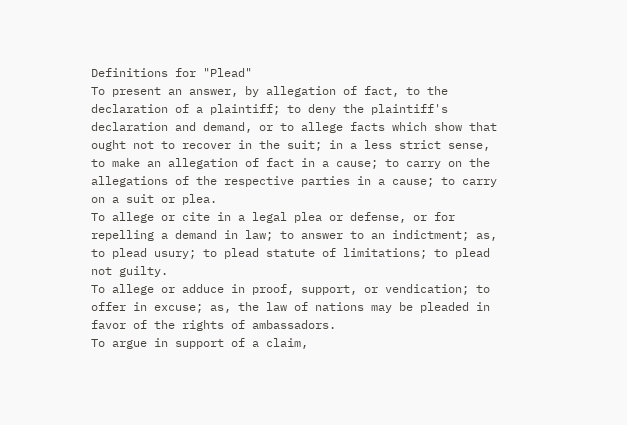Definitions for "Plead"
To present an answer, by allegation of fact, to the declaration of a plaintiff; to deny the plaintiff's declaration and demand, or to allege facts which show that ought not to recover in the suit; in a less strict sense, to make an allegation of fact in a cause; to carry on the allegations of the respective parties in a cause; to carry on a suit or plea.
To allege or cite in a legal plea or defense, or for repelling a demand in law; to answer to an indictment; as, to plead usury; to plead statute of limitations; to plead not guilty.
To allege or adduce in proof, support, or vendication; to offer in excuse; as, the law of nations may be pleaded in favor of the rights of ambassadors.
To argue in support of a claim,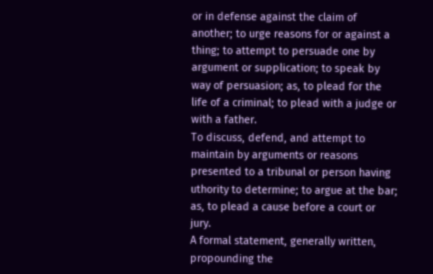or in defense against the claim of another; to urge reasons for or against a thing; to attempt to persuade one by argument or supplication; to speak by way of persuasion; as, to plead for the life of a criminal; to plead with a judge or with a father.
To discuss, defend, and attempt to maintain by arguments or reasons presented to a tribunal or person having uthority to determine; to argue at the bar; as, to plead a cause before a court or jury.
A formal statement, generally written, propounding the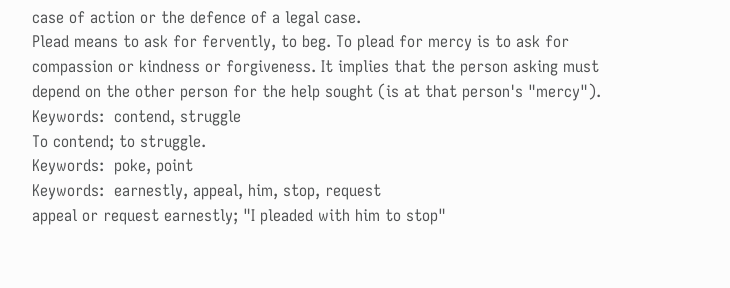case of action or the defence of a legal case.
Plead means to ask for fervently, to beg. To plead for mercy is to ask for compassion or kindness or forgiveness. It implies that the person asking must depend on the other person for the help sought (is at that person's "mercy").
Keywords:  contend, struggle
To contend; to struggle.
Keywords:  poke, point
Keywords:  earnestly, appeal, him, stop, request
appeal or request earnestly; "I pleaded with him to stop"